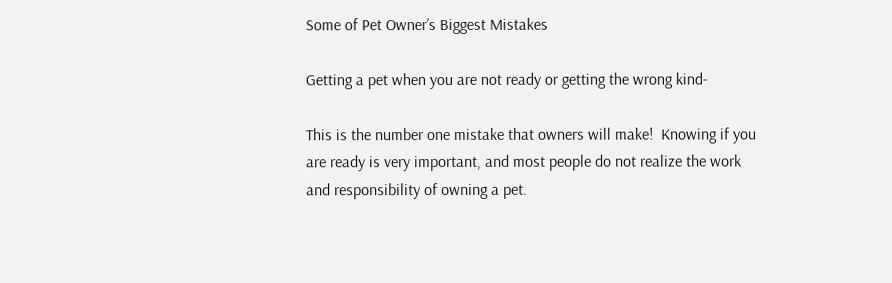Some of Pet Owner’s Biggest Mistakes

Getting a pet when you are not ready or getting the wrong kind-

This is the number one mistake that owners will make!  Knowing if you are ready is very important, and most people do not realize the work and responsibility of owning a pet.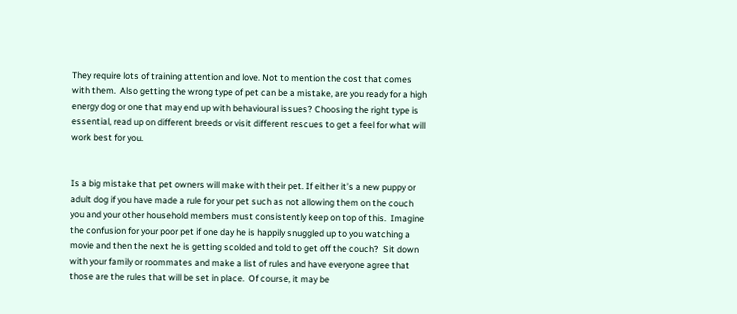They require lots of training attention and love. Not to mention the cost that comes with them.  Also getting the wrong type of pet can be a mistake, are you ready for a high energy dog or one that may end up with behavioural issues? Choosing the right type is essential, read up on different breeds or visit different rescues to get a feel for what will work best for you.


Is a big mistake that pet owners will make with their pet. If either it’s a new puppy or adult dog if you have made a rule for your pet such as not allowing them on the couch you and your other household members must consistently keep on top of this.  Imagine the confusion for your poor pet if one day he is happily snuggled up to you watching a movie and then the next he is getting scolded and told to get off the couch?  Sit down with your family or roommates and make a list of rules and have everyone agree that those are the rules that will be set in place.  Of course, it may be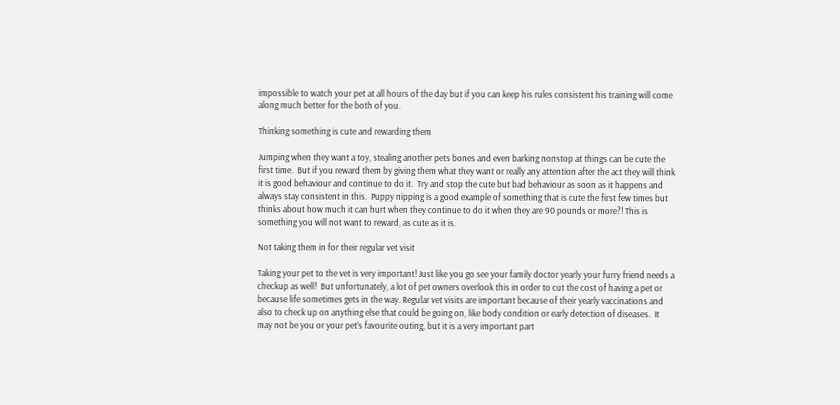impossible to watch your pet at all hours of the day but if you can keep his rules consistent his training will come along much better for the both of you.

Thinking something is cute and rewarding them

Jumping when they want a toy, stealing another pets bones and even barking nonstop at things can be cute the first time.  But if you reward them by giving them what they want or really any attention after the act they will think it is good behaviour and continue to do it.  Try and stop the cute but bad behaviour as soon as it happens and always stay consistent in this.  Puppy nipping is a good example of something that is cute the first few times but thinks about how much it can hurt when they continue to do it when they are 90 pounds or more?! This is something you will not want to reward, as cute as it is.

Not taking them in for their regular vet visit

Taking your pet to the vet is very important! Just like you go see your family doctor yearly your furry friend needs a checkup as well!  But unfortunately, a lot of pet owners overlook this in order to cut the cost of having a pet or because life sometimes gets in the way. Regular vet visits are important because of their yearly vaccinations and also to check up on anything else that could be going on, like body condition or early detection of diseases.  It may not be you or your pet’s favourite outing, but it is a very important part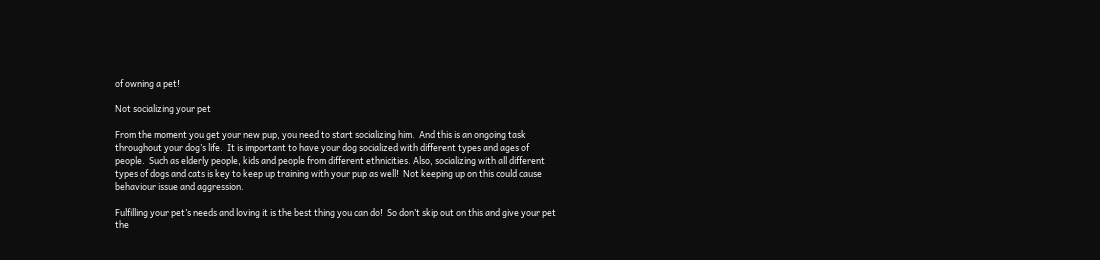of owning a pet!

Not socializing your pet

From the moment you get your new pup, you need to start socializing him.  And this is an ongoing task throughout your dog’s life.  It is important to have your dog socialized with different types and ages of people.  Such as elderly people, kids and people from different ethnicities. Also, socializing with all different types of dogs and cats is key to keep up training with your pup as well!  Not keeping up on this could cause behaviour issue and aggression.

Fulfilling your pet’s needs and loving it is the best thing you can do!  So don’t skip out on this and give your pet the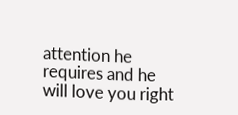attention he requires and he will love you right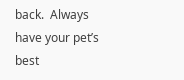back.  Always have your pet’s best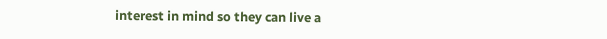interest in mind so they can live a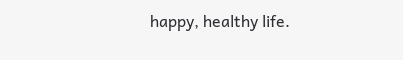happy, healthy life.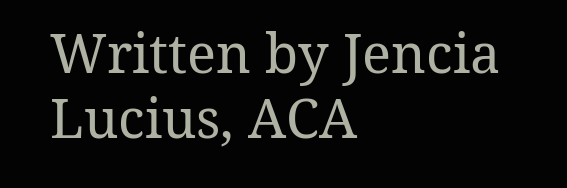Written by Jencia Lucius, ACA